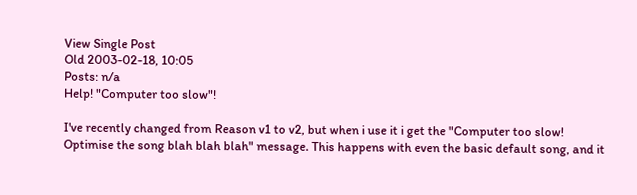View Single Post
Old 2003-02-18, 10:05
Posts: n/a
Help! "Computer too slow"!

I've recently changed from Reason v1 to v2, but when i use it i get the "Computer too slow! Optimise the song blah blah blah" message. This happens with even the basic default song, and it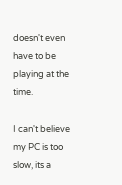doesn't even have to be playing at the time.

I can't believe my PC is too slow, its a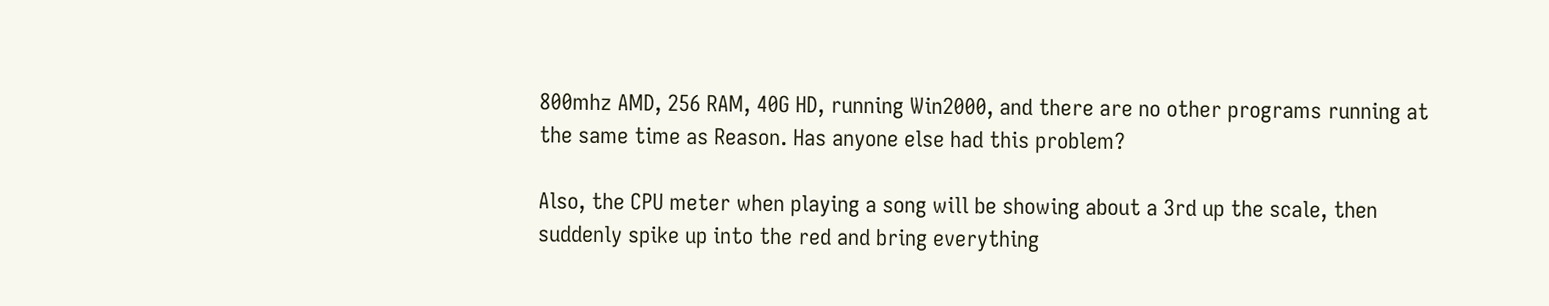800mhz AMD, 256 RAM, 40G HD, running Win2000, and there are no other programs running at the same time as Reason. Has anyone else had this problem?

Also, the CPU meter when playing a song will be showing about a 3rd up the scale, then suddenly spike up into the red and bring everything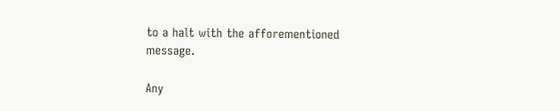to a halt with the afforementioned message.

Any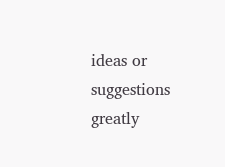ideas or suggestions greatly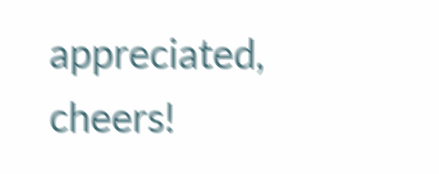appreciated, cheers!